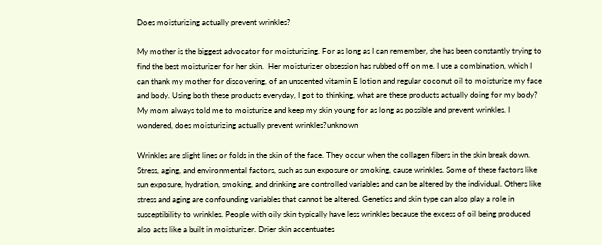Does moisturizing actually prevent wrinkles?

My mother is the biggest advocator for moisturizing. For as long as I can remember, she has been constantly trying to find the best moisturizer for her skin.  Her moisturizer obsession has rubbed off on me. I use a combination, which I can thank my mother for discovering, of an unscented vitamin E lotion and regular coconut oil to moisturize my face and body. Using both these products everyday, I got to thinking, what are these products actually doing for my body? My mom always told me to moisturize and keep my skin young for as long as possible and prevent wrinkles. I wondered, does moisturizing actually prevent wrinkles?unknown

Wrinkles are slight lines or folds in the skin of the face. They occur when the collagen fibers in the skin break down. Stress, aging, and environmental factors, such as sun exposure or smoking, cause wrinkles. Some of these factors like sun exposure, hydration, smoking, and drinking are controlled variables and can be altered by the individual. Others like stress and aging are confounding variables that cannot be altered. Genetics and skin type can also play a role in susceptibility to wrinkles. People with oily skin typically have less wrinkles because the excess of oil being produced also acts like a built in moisturizer. Drier skin accentuates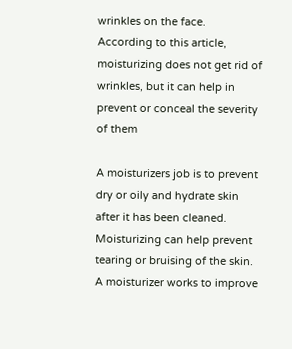wrinkles on the face. According to this article, moisturizing does not get rid of wrinkles, but it can help in prevent or conceal the severity of them

A moisturizers job is to prevent dry or oily and hydrate skin after it has been cleaned. Moisturizing can help prevent tearing or bruising of the skin. A moisturizer works to improve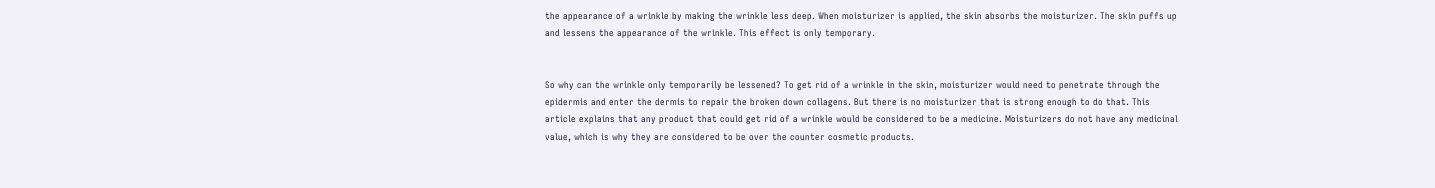the appearance of a wrinkle by making the wrinkle less deep. When moisturizer is applied, the skin absorbs the moisturizer. The skin puffs up and lessens the appearance of the wrinkle. This effect is only temporary.


So why can the wrinkle only temporarily be lessened? To get rid of a wrinkle in the skin, moisturizer would need to penetrate through the epidermis and enter the dermis to repair the broken down collagens. But there is no moisturizer that is strong enough to do that. This article explains that any product that could get rid of a wrinkle would be considered to be a medicine. Moisturizers do not have any medicinal value, which is why they are considered to be over the counter cosmetic products.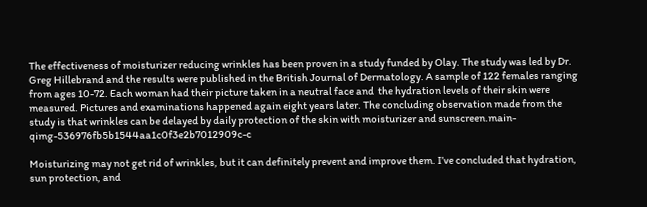The effectiveness of moisturizer reducing wrinkles has been proven in a study funded by Olay. The study was led by Dr. Greg Hillebrand and the results were published in the British Journal of Dermatology. A sample of 122 females ranging from ages 10-72. Each woman had their picture taken in a neutral face and  the hydration levels of their skin were measured. Pictures and examinations happened again eight years later. The concluding observation made from the study is that wrinkles can be delayed by daily protection of the skin with moisturizer and sunscreen.main-qimg-536976fb5b1544aa1c0f3e2b7012909c-c

Moisturizing may not get rid of wrinkles, but it can definitely prevent and improve them. I’ve concluded that hydration, sun protection, and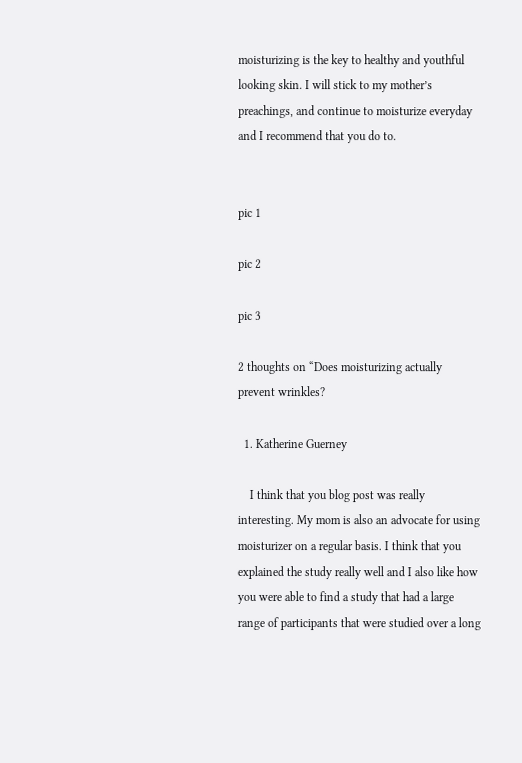moisturizing is the key to healthy and youthful looking skin. I will stick to my mother’s preachings, and continue to moisturize everyday and I recommend that you do to.


pic 1

pic 2

pic 3

2 thoughts on “Does moisturizing actually prevent wrinkles?

  1. Katherine Guerney

    I think that you blog post was really interesting. My mom is also an advocate for using moisturizer on a regular basis. I think that you explained the study really well and I also like how you were able to find a study that had a large range of participants that were studied over a long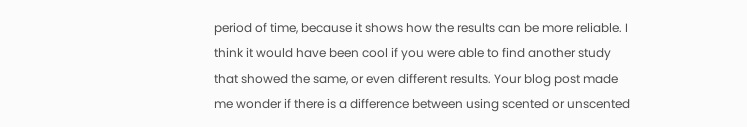period of time, because it shows how the results can be more reliable. I think it would have been cool if you were able to find another study that showed the same, or even different results. Your blog post made me wonder if there is a difference between using scented or unscented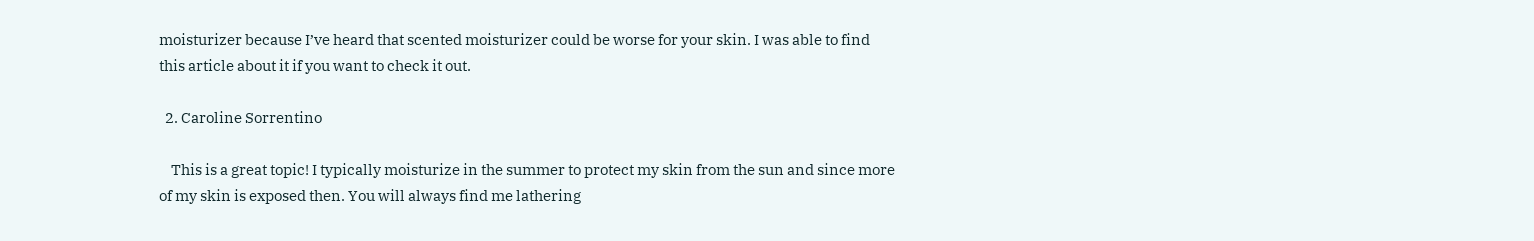moisturizer because I’ve heard that scented moisturizer could be worse for your skin. I was able to find this article about it if you want to check it out.

  2. Caroline Sorrentino

    This is a great topic! I typically moisturize in the summer to protect my skin from the sun and since more of my skin is exposed then. You will always find me lathering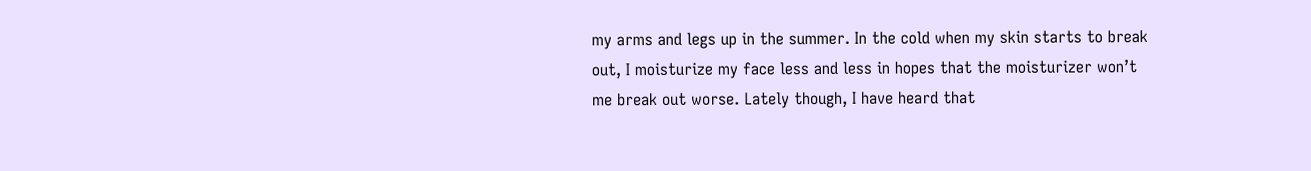my arms and legs up in the summer. In the cold when my skin starts to break out, I moisturize my face less and less in hopes that the moisturizer won’t me break out worse. Lately though, I have heard that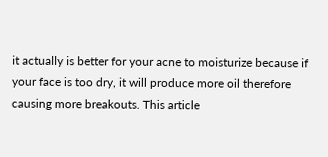it actually is better for your acne to moisturize because if your face is too dry, it will produce more oil therefore causing more breakouts. This article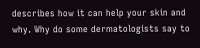describes how it can help your skin and why. Why do some dermatologists say to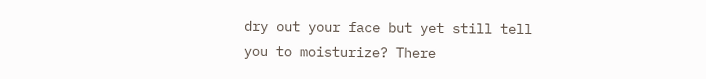dry out your face but yet still tell you to moisturize? There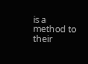is a method to their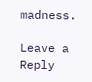madness.

Leave a Reply